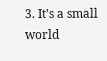3. It’s a small world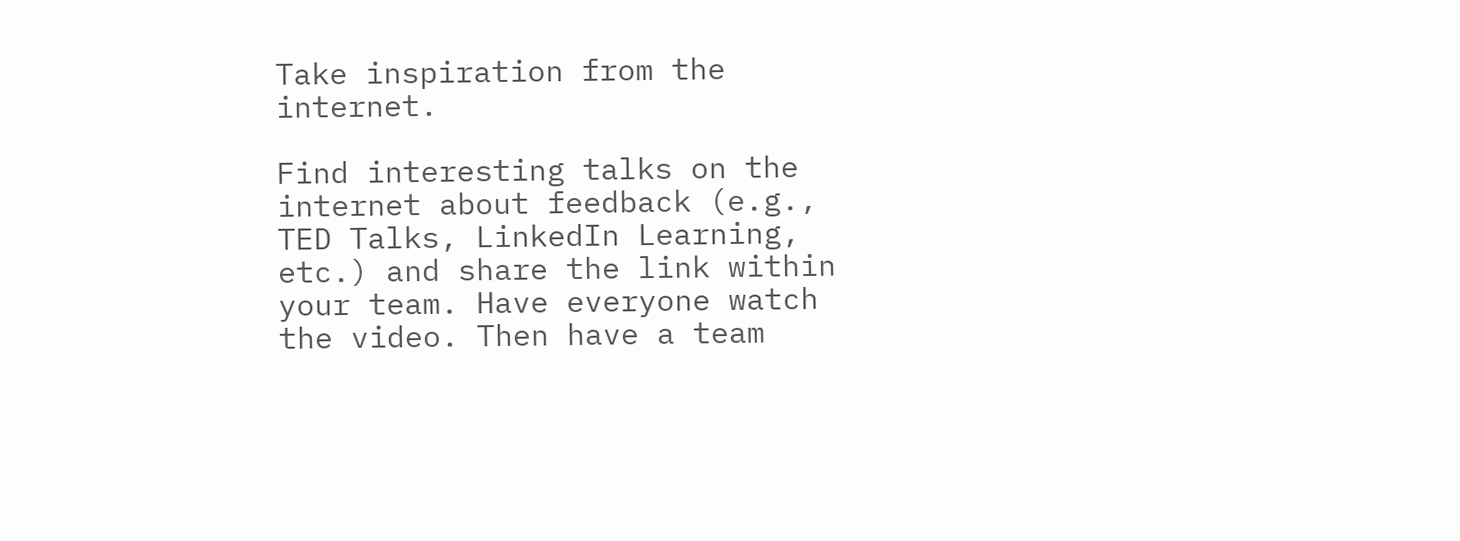Take inspiration from the internet.

Find interesting talks on the internet about feedback (e.g., TED Talks, LinkedIn Learning, etc.) and share the link within your team. Have everyone watch the video. Then have a team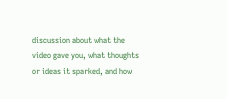discussion about what the video gave you, what thoughts or ideas it sparked, and how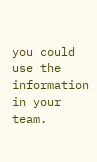you could use the information in your team.